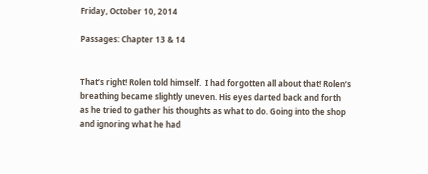Friday, October 10, 2014

Passages: Chapter 13 & 14


That’s right! Rolen told himself.  I had forgotten all about that! Rolen’s breathing became slightly uneven. His eyes darted back and forth as he tried to gather his thoughts as what to do. Going into the shop and ignoring what he had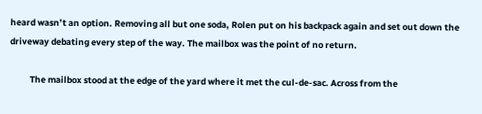heard wasn’t an option. Removing all but one soda, Rolen put on his backpack again and set out down the driveway debating every step of the way. The mailbox was the point of no return.

          The mailbox stood at the edge of the yard where it met the cul-de-sac. Across from the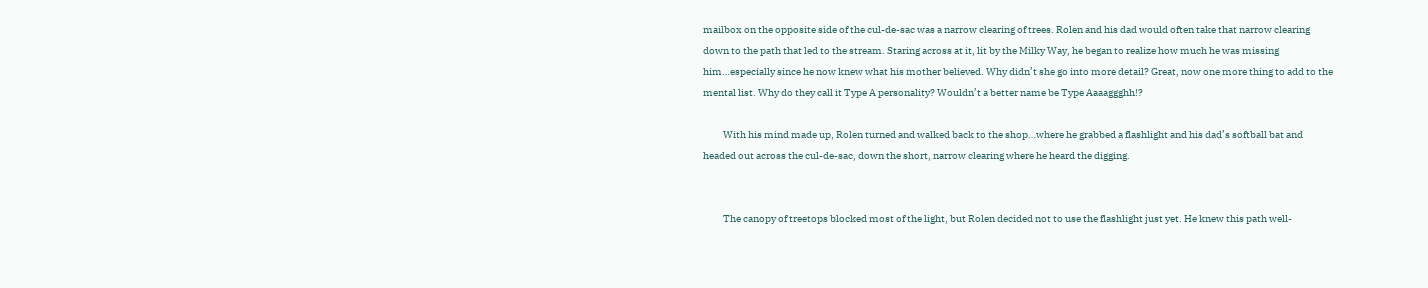mailbox on the opposite side of the cul-de-sac was a narrow clearing of trees. Rolen and his dad would often take that narrow clearing down to the path that led to the stream. Staring across at it, lit by the Milky Way, he began to realize how much he was missing him…especially since he now knew what his mother believed. Why didn’t she go into more detail? Great, now one more thing to add to the mental list. Why do they call it Type A personality? Wouldn’t a better name be Type Aaaaggghh!?

          With his mind made up, Rolen turned and walked back to the shop…where he grabbed a flashlight and his dad’s softball bat and headed out across the cul-de-sac, down the short, narrow clearing where he heard the digging.


          The canopy of treetops blocked most of the light, but Rolen decided not to use the flashlight just yet. He knew this path well-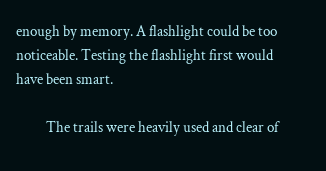enough by memory. A flashlight could be too noticeable. Testing the flashlight first would have been smart.

          The trails were heavily used and clear of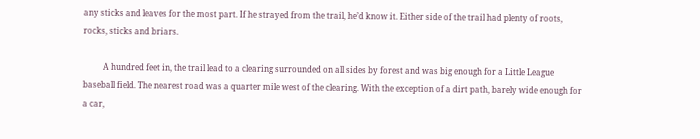any sticks and leaves for the most part. If he strayed from the trail, he’d know it. Either side of the trail had plenty of roots, rocks, sticks and briars.

          A hundred feet in, the trail lead to a clearing surrounded on all sides by forest and was big enough for a Little League baseball field. The nearest road was a quarter mile west of the clearing. With the exception of a dirt path, barely wide enough for a car,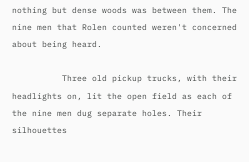nothing but dense woods was between them. The nine men that Rolen counted weren't concerned about being heard.

          Three old pickup trucks, with their headlights on, lit the open field as each of the nine men dug separate holes. Their silhouettes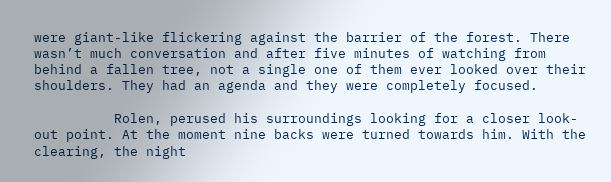were giant-like flickering against the barrier of the forest. There wasn’t much conversation and after five minutes of watching from behind a fallen tree, not a single one of them ever looked over their shoulders. They had an agenda and they were completely focused.

          Rolen, perused his surroundings looking for a closer look-out point. At the moment nine backs were turned towards him. With the clearing, the night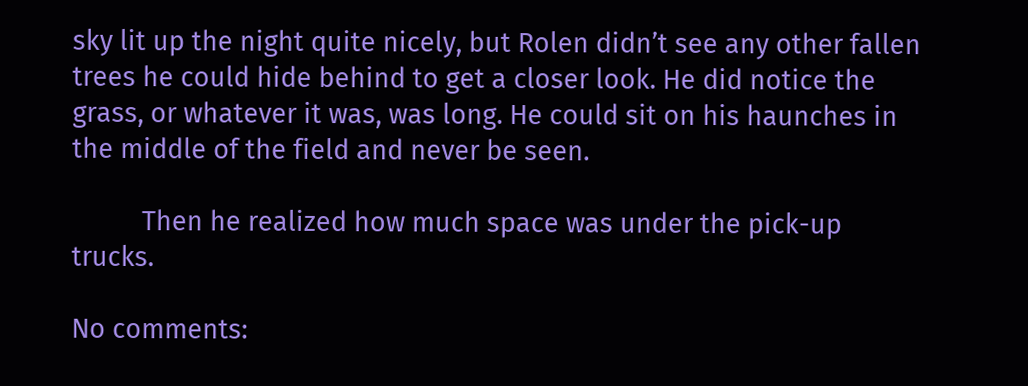sky lit up the night quite nicely, but Rolen didn’t see any other fallen trees he could hide behind to get a closer look. He did notice the grass, or whatever it was, was long. He could sit on his haunches in the middle of the field and never be seen.

          Then he realized how much space was under the pick-up trucks.

No comments: